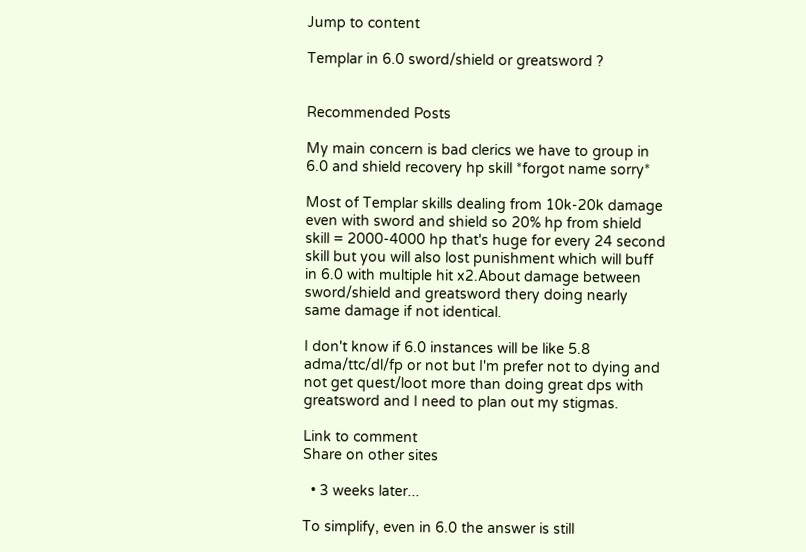Jump to content

Templar in 6.0 sword/shield or greatsword ?


Recommended Posts

My main concern is bad clerics we have to group in 6.0 and shield recovery hp skill *forgot name sorry*

Most of Templar skills dealing from 10k-20k damage even with sword and shield so 20% hp from shield skill = 2000-4000 hp that's huge for every 24 second skill but you will also lost punishment which will buff in 6.0 with multiple hit x2.About damage between sword/shield and greatsword thery doing nearly same damage if not identical.

I don't know if 6.0 instances will be like 5.8 adma/ttc/dl/fp or not but I'm prefer not to dying and not get quest/loot more than doing great dps with greatsword and I need to plan out my stigmas.

Link to comment
Share on other sites

  • 3 weeks later...

To simplify, even in 6.0 the answer is still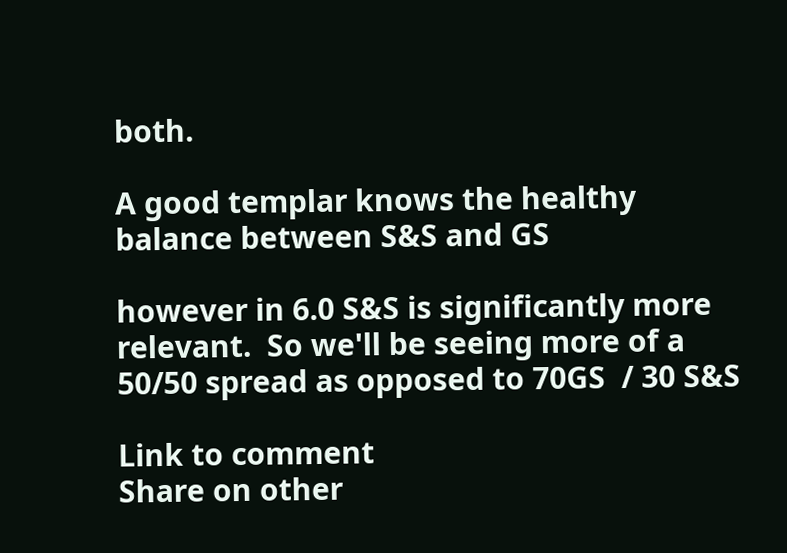both.

A good templar knows the healthy balance between S&S and GS

however in 6.0 S&S is significantly more relevant.  So we'll be seeing more of a 50/50 spread as opposed to 70GS  / 30 S&S

Link to comment
Share on other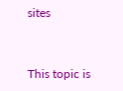sites


This topic is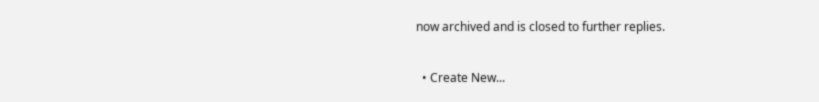now archived and is closed to further replies.

  • Create New...